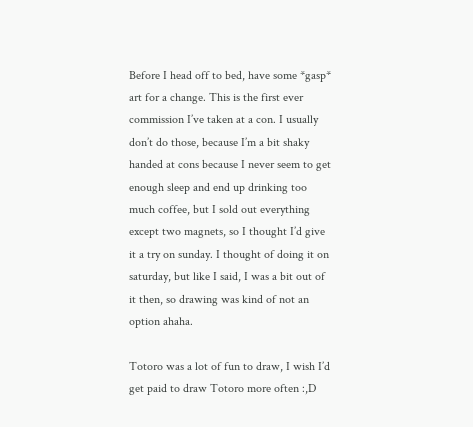Before I head off to bed, have some *gasp* art for a change. This is the first ever commission I’ve taken at a con. I usually don’t do those, because I’m a bit shaky handed at cons because I never seem to get enough sleep and end up drinking too much coffee, but I sold out everything except two magnets, so I thought I’d give it a try on sunday. I thought of doing it on saturday, but like I said, I was a bit out of it then, so drawing was kind of not an option ahaha.

Totoro was a lot of fun to draw, I wish I’d get paid to draw Totoro more often :,D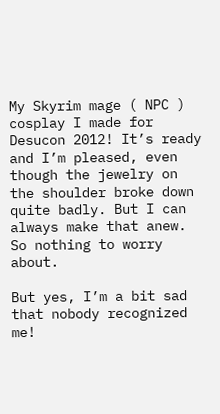My Skyrim mage ( NPC ) cosplay I made for Desucon 2012! It’s ready and I’m pleased, even though the jewelry on the shoulder broke down quite badly. But I can always make that anew. So nothing to worry about.

But yes, I’m a bit sad that nobody recognized me!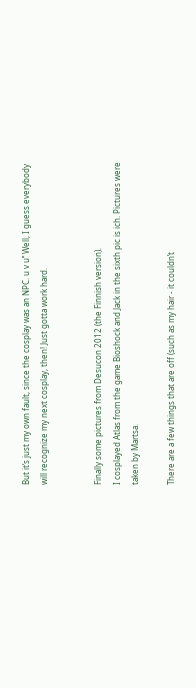But it’s just my own fault, since the cosplay was an NPC. u v u’’ Well, I guess everybody will recognize my next cosplay, then! Just gotta work hard.


Finally some pictures from Desucon 2012 (the Finnish version).
I cosplayed Atlas from the game Bioshock and Jack in the sixth pic is ich. Pictures were taken by Martsa.

There are a few things that are off (such as my hair - it couldn’t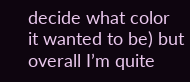decide what color it wanted to be) but overall I’m quite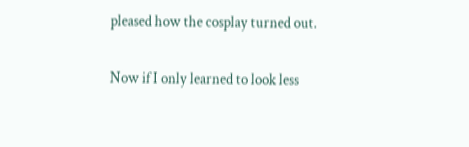pleased how the cosplay turned out.

Now if I only learned to look less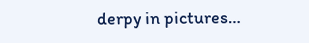derpy in pictures…